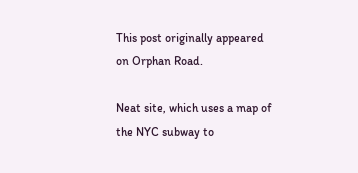This post originally appeared on Orphan Road.

Neat site, which uses a map of the NYC subway to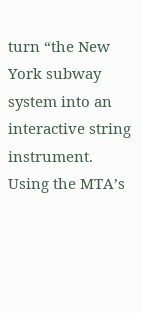turn “the New York subway system into an interactive string instrument. Using the MTA’s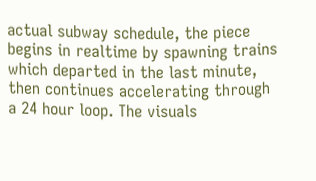actual subway schedule, the piece begins in realtime by spawning trains which departed in the last minute, then continues accelerating through a 24 hour loop. The visuals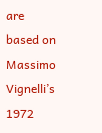are based on Massimo Vignelli’s 1972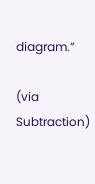diagram.”

(via Subtraction)